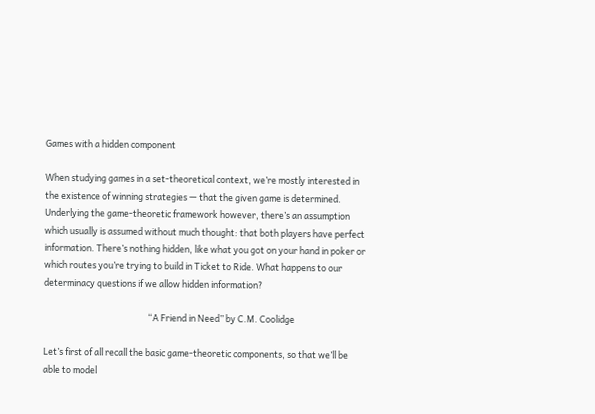Games with a hidden component

When studying games in a set-theoretical context, we’re mostly interested in the existence of winning strategies — that the given game is determined. Underlying the game-theoretic framework however, there’s an assumption which usually is assumed without much thought: that both players have perfect information. There’s nothing hidden, like what you got on your hand in poker or which routes you’re trying to build in Ticket to Ride. What happens to our determinacy questions if we allow hidden information?

                                                    “A Friend in Need” by C.M. Coolidge

Let’s first of all recall the basic game-theoretic components, so that we’ll be able to model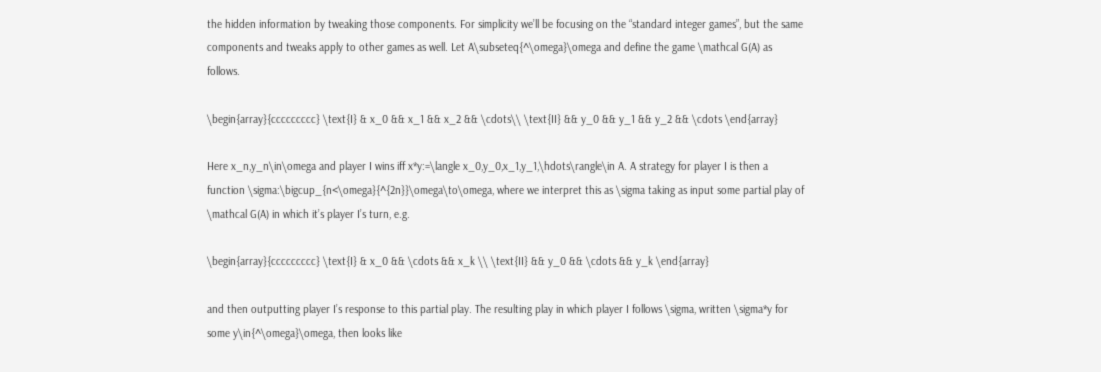the hidden information by tweaking those components. For simplicity we’ll be focusing on the “standard integer games”, but the same components and tweaks apply to other games as well. Let A\subseteq{^\omega}\omega and define the game \mathcal G(A) as follows.

\begin{array}{ccccccccc} \text{I} & x_0 && x_1 && x_2 && \cdots\\ \text{II} && y_0 && y_1 && y_2 && \cdots \end{array}

Here x_n,y_n\in\omega and player I wins iff x*y:=\langle x_0,y_0,x_1,y_1,\hdots\rangle\in A. A strategy for player I is then a function \sigma:\bigcup_{n<\omega}{^{2n}}\omega\to\omega, where we interpret this as \sigma taking as input some partial play of \mathcal G(A) in which it’s player I’s turn, e.g.

\begin{array}{ccccccccc} \text{I} & x_0 && \cdots && x_k \\ \text{II} && y_0 && \cdots && y_k \end{array}

and then outputting player I’s response to this partial play. The resulting play in which player I follows \sigma, written \sigma*y for some y\in{^\omega}\omega, then looks like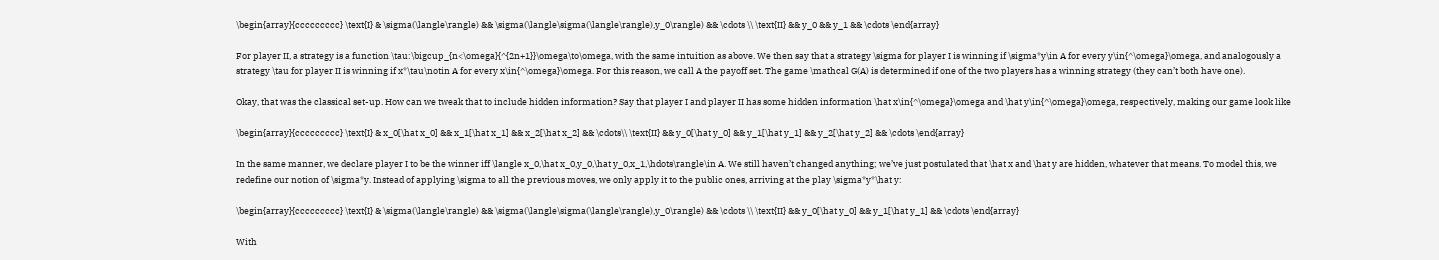\begin{array}{ccccccccc} \text{I} & \sigma(\langle\rangle) && \sigma(\langle\sigma(\langle\rangle),y_0\rangle) && \cdots \\ \text{II} && y_0 && y_1 && \cdots \end{array}

For player II, a strategy is a function \tau:\bigcup_{n<\omega}{^{2n+1}}\omega\to\omega, with the same intuition as above. We then say that a strategy \sigma for player I is winning if \sigma*y\in A for every y\in{^\omega}\omega, and analogously a strategy \tau for player II is winning if x*\tau\notin A for every x\in{^\omega}\omega. For this reason, we call A the payoff set. The game \mathcal G(A) is determined if one of the two players has a winning strategy (they can’t both have one).

Okay, that was the classical set-up. How can we tweak that to include hidden information? Say that player I and player II has some hidden information \hat x\in{^\omega}\omega and \hat y\in{^\omega}\omega, respectively, making our game look like

\begin{array}{ccccccccc} \text{I} & x_0[\hat x_0] && x_1[\hat x_1] && x_2[\hat x_2] && \cdots\\ \text{II} && y_0[\hat y_0] && y_1[\hat y_1] && y_2[\hat y_2] && \cdots \end{array}

In the same manner, we declare player I to be the winner iff \langle x_0,\hat x_0,y_0,\hat y_0,x_1,\hdots\rangle\in A. We still haven’t changed anything; we’ve just postulated that \hat x and \hat y are hidden, whatever that means. To model this, we redefine our notion of \sigma*y. Instead of applying \sigma to all the previous moves, we only apply it to the public ones, arriving at the play \sigma*y*\hat y:

\begin{array}{ccccccccc} \text{I} & \sigma(\langle\rangle) && \sigma(\langle\sigma(\langle\rangle),y_0\rangle) && \cdots \\ \text{II} && y_0[\hat y_0] && y_1[\hat y_1] && \cdots \end{array}

With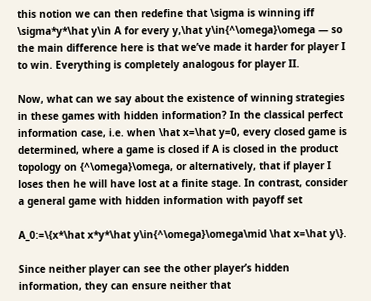this notion we can then redefine that \sigma is winning iff \sigma*y*\hat y\in A for every y,\hat y\in{^\omega}\omega — so the main difference here is that we’ve made it harder for player I to win. Everything is completely analogous for player II.

Now, what can we say about the existence of winning strategies in these games with hidden information? In the classical perfect information case, i.e. when \hat x=\hat y=0, every closed game is determined, where a game is closed if A is closed in the product topology on {^\omega}\omega, or alternatively, that if player I loses then he will have lost at a finite stage. In contrast, consider a general game with hidden information with payoff set

A_0:=\{x*\hat x*y*\hat y\in{^\omega}\omega\mid \hat x=\hat y\}.

Since neither player can see the other player’s hidden information, they can ensure neither that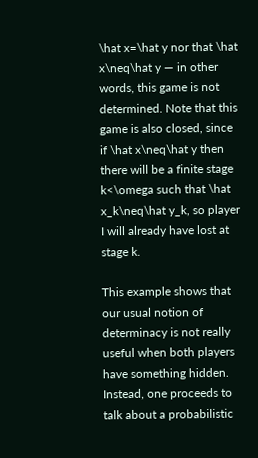\hat x=\hat y nor that \hat x\neq\hat y — in other words, this game is not determined. Note that this game is also closed, since if \hat x\neq\hat y then there will be a finite stage k<\omega such that \hat x_k\neq\hat y_k, so player I will already have lost at stage k.

This example shows that our usual notion of determinacy is not really useful when both players have something hidden. Instead, one proceeds to talk about a probabilistic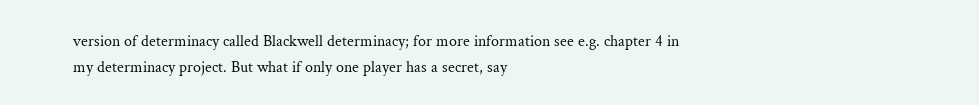version of determinacy called Blackwell determinacy; for more information see e.g. chapter 4 in my determinacy project. But what if only one player has a secret, say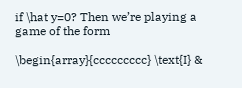if \hat y=0? Then we’re playing a game of the form

\begin{array}{ccccccccc} \text{I} &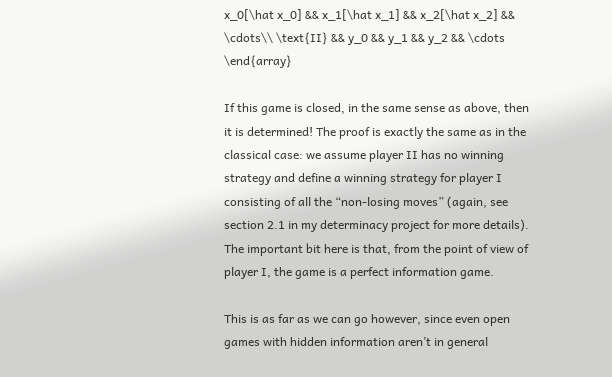x_0[\hat x_0] && x_1[\hat x_1] && x_2[\hat x_2] && \cdots\\ \text{II} && y_0 && y_1 && y_2 && \cdots \end{array}

If this game is closed, in the same sense as above, then it is determined! The proof is exactly the same as in the classical case: we assume player II has no winning strategy and define a winning strategy for player I consisting of all the “non-losing moves” (again, see section 2.1 in my determinacy project for more details). The important bit here is that, from the point of view of player I, the game is a perfect information game.

This is as far as we can go however, since even open games with hidden information aren’t in general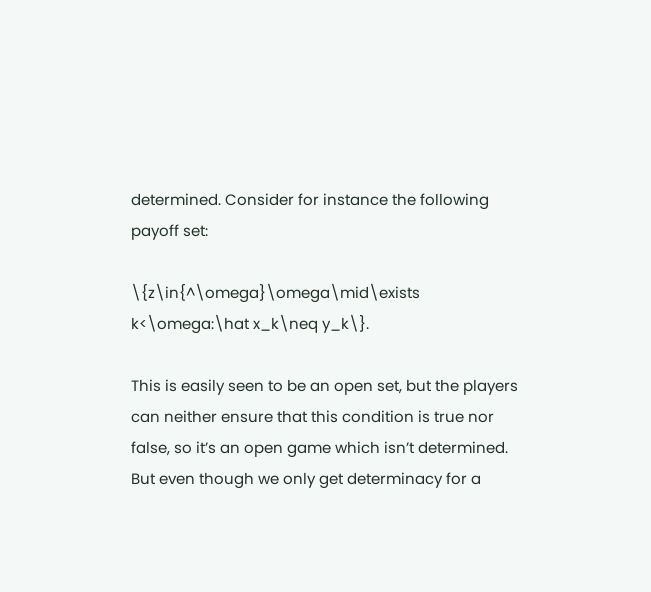determined. Consider for instance the following payoff set:

\{z\in{^\omega}\omega\mid\exists k<\omega:\hat x_k\neq y_k\}.

This is easily seen to be an open set, but the players can neither ensure that this condition is true nor false, so it’s an open game which isn’t determined. But even though we only get determinacy for a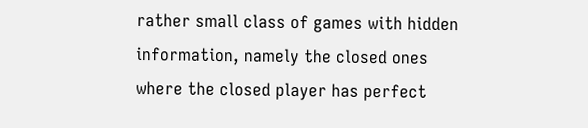rather small class of games with hidden information, namely the closed ones where the closed player has perfect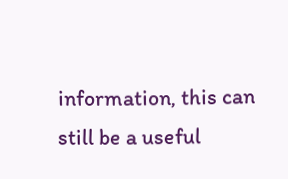information, this can still be a useful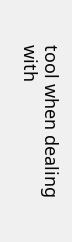tool when dealing with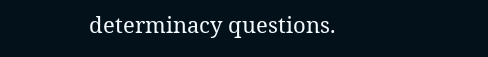determinacy questions.